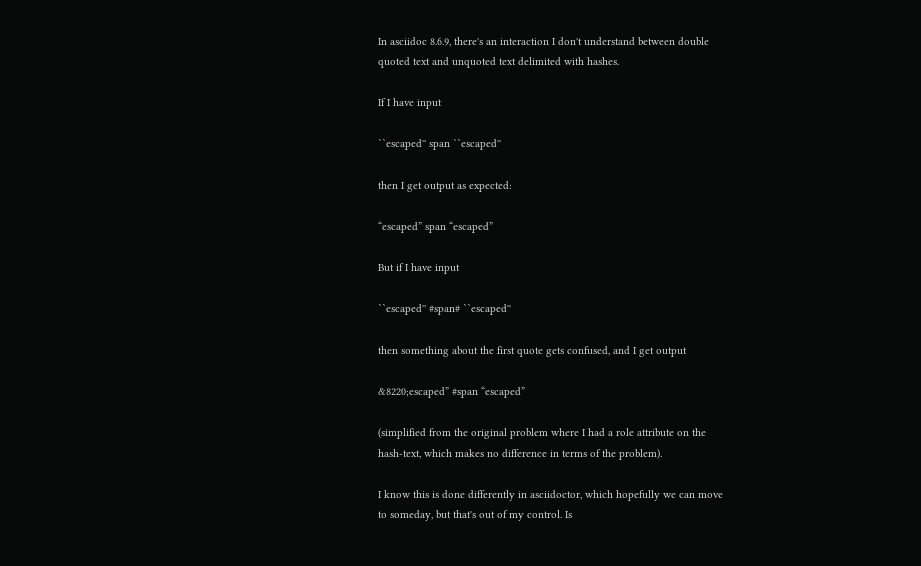In asciidoc 8.6.9, there's an interaction I don't understand between double
quoted text and unquoted text delimited with hashes.

If I have input

``escaped'' span ``escaped''

then I get output as expected:

“escaped” span “escaped”

But if I have input

``escaped'' #span# ``escaped''

then something about the first quote gets confused, and I get output

&8220;escaped” #span “escaped”

(simplified from the original problem where I had a role attribute on the
hash-text, which makes no difference in terms of the problem).

I know this is done differently in asciidoctor, which hopefully we can move
to someday, but that's out of my control. Is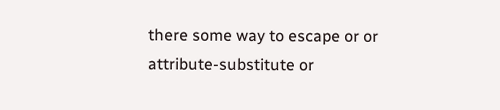there some way to escape or or
attribute-substitute or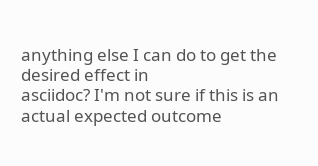anything else I can do to get the desired effect in
asciidoc? I'm not sure if this is an actual expected outcome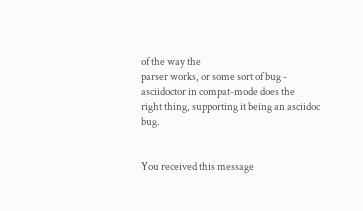of the way the
parser works, or some sort of bug - asciidoctor in compat-mode does the
right thing, supporting it being an asciidoc bug.


You received this message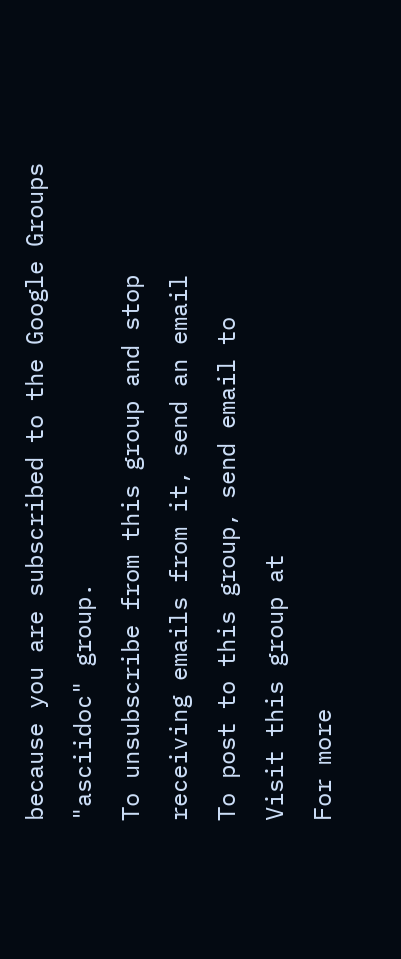because you are subscribed to the Google Groups
"asciidoc" group.
To unsubscribe from this group and stop receiving emails from it, send an email
To post to this group, send email to
Visit this group at
For more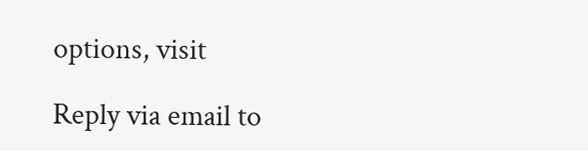options, visit

Reply via email to